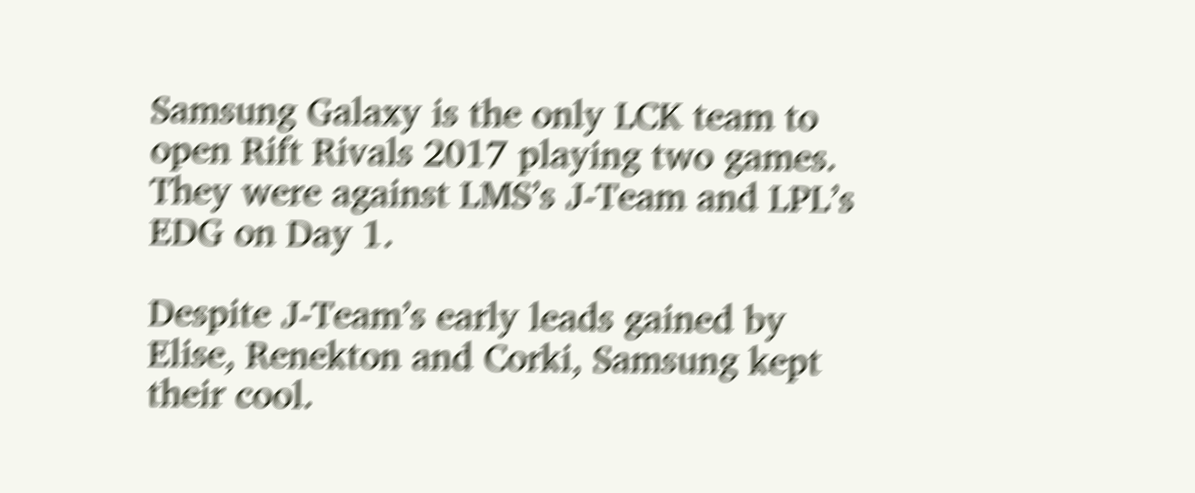Samsung Galaxy is the only LCK team to open Rift Rivals 2017 playing two games. They were against LMS’s J-Team and LPL’s EDG on Day 1.

Despite J-Team’s early leads gained by Elise, Renekton and Corki, Samsung kept their cool.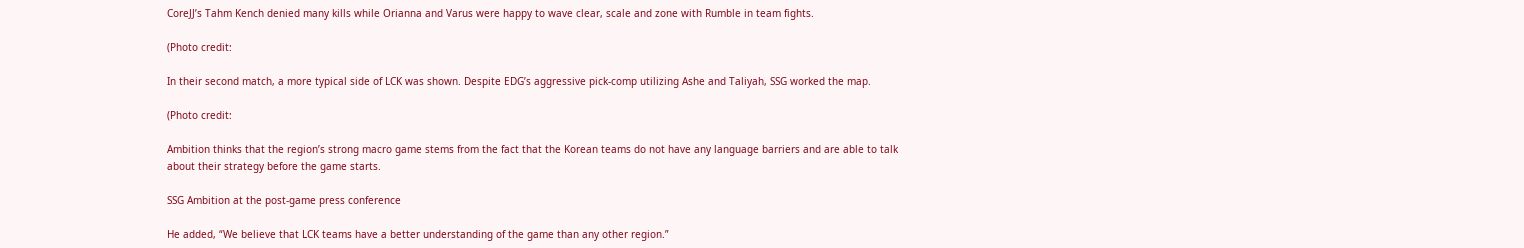CoreJJ’s Tahm Kench denied many kills while Orianna and Varus were happy to wave clear, scale and zone with Rumble in team fights.

(Photo credit:

In their second match, a more typical side of LCK was shown. Despite EDG’s aggressive pick-comp utilizing Ashe and Taliyah, SSG worked the map.

(Photo credit:

Ambition thinks that the region’s strong macro game stems from the fact that the Korean teams do not have any language barriers and are able to talk about their strategy before the game starts.

SSG Ambition at the post-game press conference

He added, “We believe that LCK teams have a better understanding of the game than any other region.”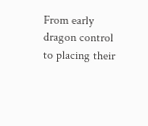From early dragon control to placing their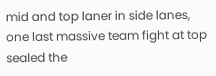mid and top laner in side lanes, one last massive team fight at top sealed the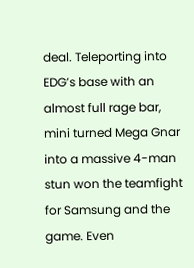deal. Teleporting into EDG’s base with an almost full rage bar, mini turned Mega Gnar into a massive 4-man stun won the teamfight for Samsung and the game. Even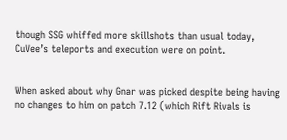though SSG whiffed more skillshots than usual today, CuVee’s teleports and execution were on point.


When asked about why Gnar was picked despite being having no changes to him on patch 7.12 (which Rift Rivals is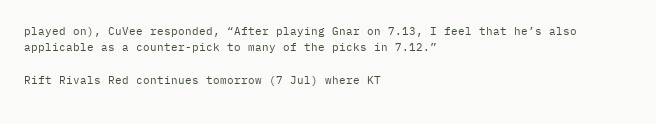played on), CuVee responded, “After playing Gnar on 7.13, I feel that he’s also applicable as a counter-pick to many of the picks in 7.12.”

Rift Rivals Red continues tomorrow (7 Jul) where KT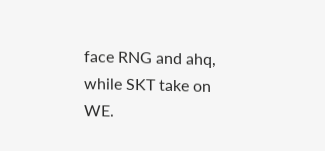face RNG and ahq, while SKT take on WE.